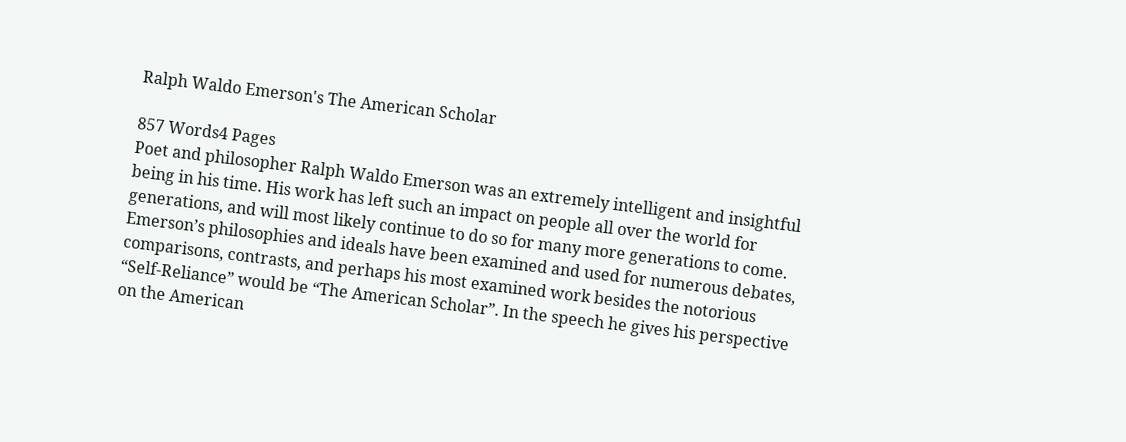Ralph Waldo Emerson's The American Scholar

857 Words4 Pages
Poet and philosopher Ralph Waldo Emerson was an extremely intelligent and insightful being in his time. His work has left such an impact on people all over the world for generations, and will most likely continue to do so for many more generations to come. Emerson’s philosophies and ideals have been examined and used for numerous debates, comparisons, contrasts, and perhaps his most examined work besides the notorious “Self-Reliance” would be “The American Scholar”. In the speech he gives his perspective on the American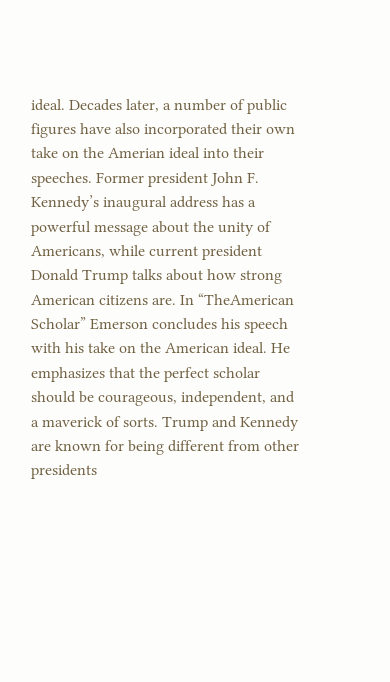ideal. Decades later, a number of public figures have also incorporated their own take on the Amerian ideal into their speeches. Former president John F. Kennedy’s inaugural address has a powerful message about the unity of Americans, while current president Donald Trump talks about how strong American citizens are. In “TheAmerican Scholar” Emerson concludes his speech with his take on the American ideal. He emphasizes that the perfect scholar should be courageous, independent, and a maverick of sorts. Trump and Kennedy are known for being different from other presidents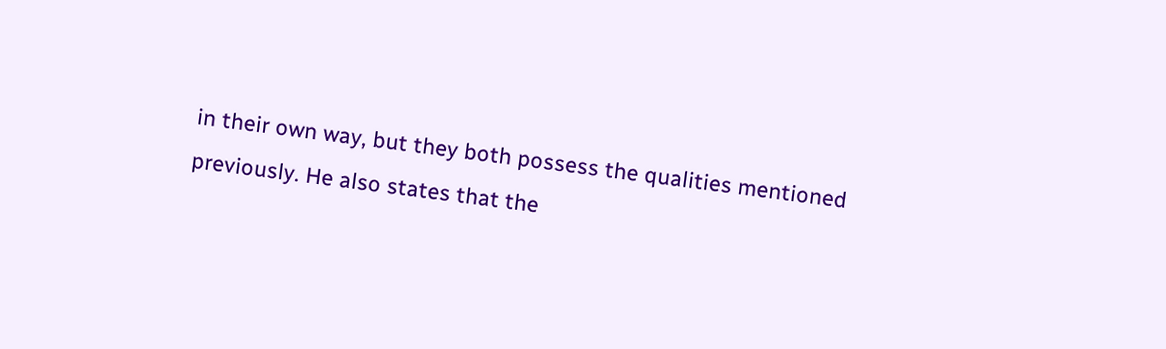in their own way, but they both possess the qualities mentioned previously. He also states that the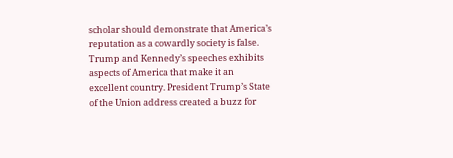scholar should demonstrate that America’s reputation as a cowardly society is false. Trump and Kennedy’s speeches exhibits aspects of America that make it an excellent country. President Trump’s State of the Union address created a buzz for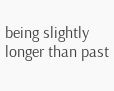being slightly longer than past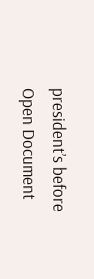president’s before
Open Document